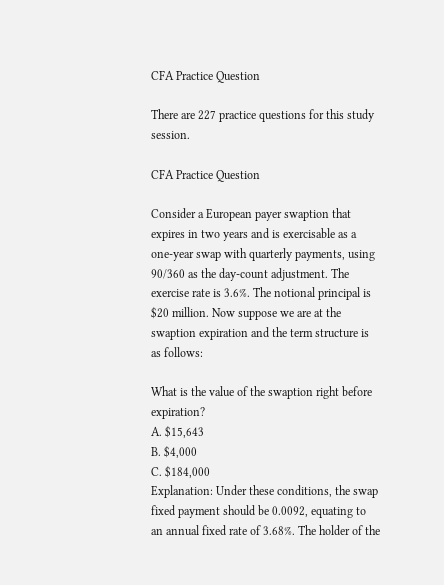CFA Practice Question

There are 227 practice questions for this study session.

CFA Practice Question

Consider a European payer swaption that expires in two years and is exercisable as a one-year swap with quarterly payments, using 90/360 as the day-count adjustment. The exercise rate is 3.6%. The notional principal is $20 million. Now suppose we are at the swaption expiration and the term structure is as follows:

What is the value of the swaption right before expiration?
A. $15,643
B. $4,000
C. $184,000
Explanation: Under these conditions, the swap fixed payment should be 0.0092, equating to an annual fixed rate of 3.68%. The holder of the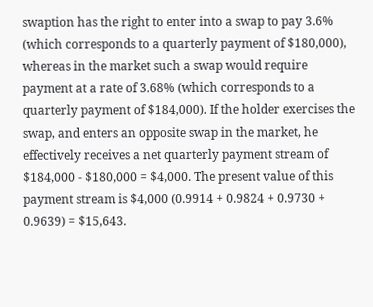swaption has the right to enter into a swap to pay 3.6% (which corresponds to a quarterly payment of $180,000), whereas in the market such a swap would require payment at a rate of 3.68% (which corresponds to a quarterly payment of $184,000). If the holder exercises the swap, and enters an opposite swap in the market, he effectively receives a net quarterly payment stream of $184,000 - $180,000 = $4,000. The present value of this payment stream is $4,000 (0.9914 + 0.9824 + 0.9730 + 0.9639) = $15,643.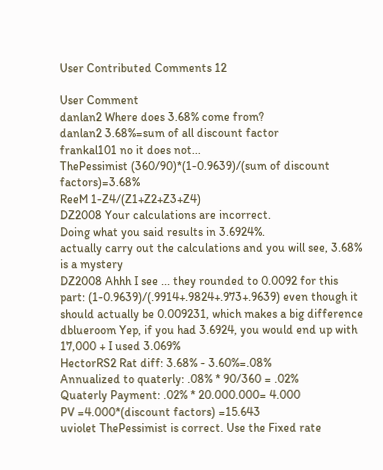User Contributed Comments 12

User Comment
danlan2 Where does 3.68% come from?
danlan2 3.68%=sum of all discount factor
frankal101 no it does not...
ThePessimist (360/90)*(1-0.9639)/(sum of discount factors)=3.68%
ReeM 1-Z4/(Z1+Z2+Z3+Z4)
DZ2008 Your calculations are incorrect.
Doing what you said results in 3.6924%.
actually carry out the calculations and you will see, 3.68% is a mystery
DZ2008 Ahhh I see ... they rounded to 0.0092 for this part: (1-0.9639)/(.9914+.9824+.973+.9639) even though it should actually be 0.009231, which makes a big difference
dblueroom Yep, if you had 3.6924, you would end up with 17,000 + I used 3.069%
HectorRS2 Rat diff: 3.68% - 3.60%=.08%
Annualized to quaterly: .08% * 90/360 = .02%
Quaterly Payment: .02% * 20.000.000= 4.000
PV =4.000*(discount factors) =15.643
uviolet ThePessimist is correct. Use the Fixed rate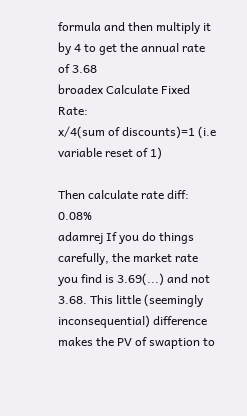formula and then multiply it by 4 to get the annual rate of 3.68
broadex Calculate Fixed Rate:
x/4(sum of discounts)=1 (i.e variable reset of 1)

Then calculate rate diff: 0.08%
adamrej If you do things carefully, the market rate you find is 3.69(...) and not 3.68. This little (seemingly inconsequential) difference makes the PV of swaption to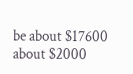be about $17600 about $2000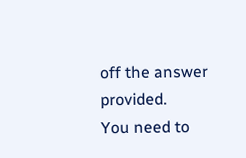off the answer provided.
You need to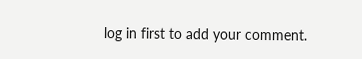log in first to add your comment.